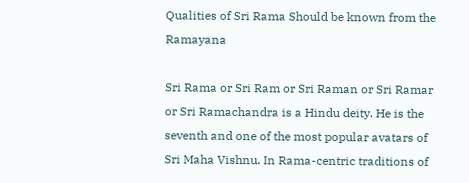Qualities of Sri Rama Should be known from the Ramayana

Sri Rama or Sri Ram or Sri Raman or Sri Ramar or Sri Ramachandra is a Hindu deity. He is the seventh and one of the most popular avatars of Sri Maha Vishnu. In Rama-centric traditions of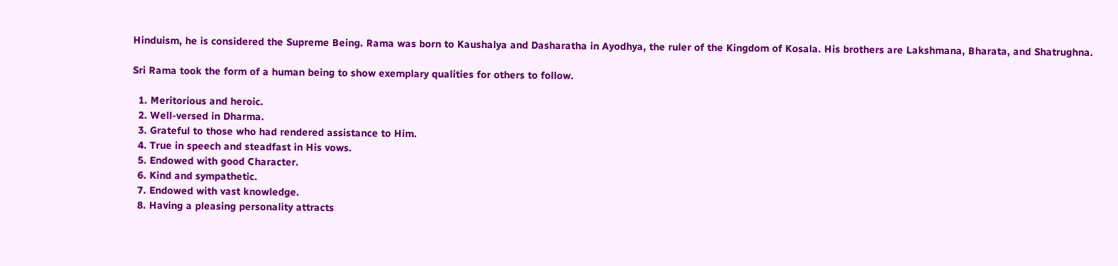Hinduism, he is considered the Supreme Being. Rama was born to Kaushalya and Dasharatha in Ayodhya, the ruler of the Kingdom of Kosala. His brothers are Lakshmana, Bharata, and Shatrughna.

Sri Rama took the form of a human being to show exemplary qualities for others to follow.

  1. Meritorious and heroic.
  2. Well-versed in Dharma.
  3. Grateful to those who had rendered assistance to Him.
  4. True in speech and steadfast in His vows.
  5. Endowed with good Character.
  6. Kind and sympathetic.
  7. Endowed with vast knowledge.
  8. Having a pleasing personality attracts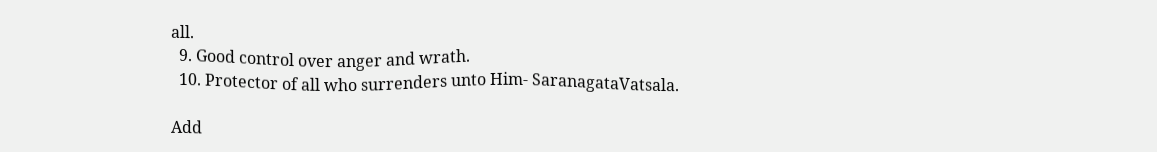all.
  9. Good control over anger and wrath.
  10. Protector of all who surrenders unto Him- SaranagataVatsala.

Add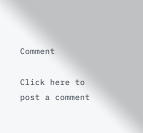Comment

Click here to post a comment